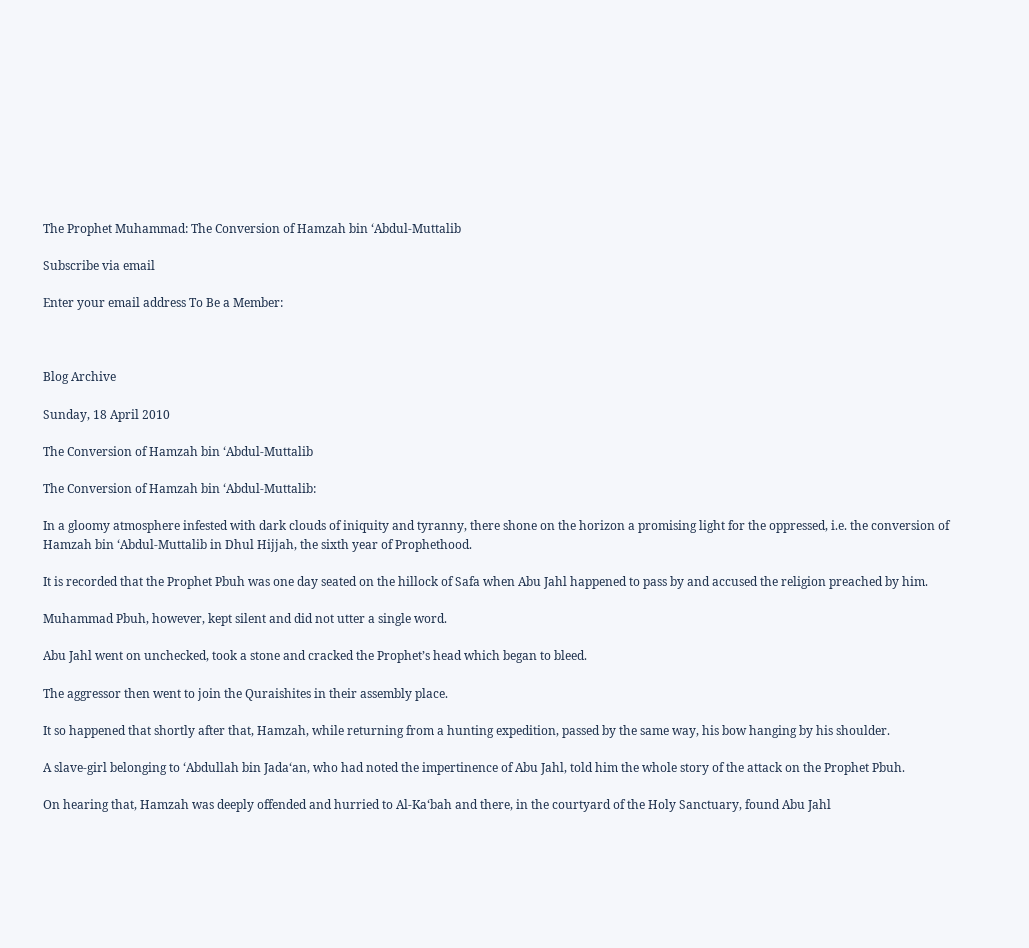The Prophet Muhammad: The Conversion of Hamzah bin ‘Abdul-Muttalib

Subscribe via email

Enter your email address To Be a Member:



Blog Archive

Sunday, 18 April 2010

The Conversion of Hamzah bin ‘Abdul-Muttalib

The Conversion of Hamzah bin ‘Abdul-Muttalib:

In a gloomy atmosphere infested with dark clouds of iniquity and tyranny, there shone on the horizon a promising light for the oppressed, i.e. the conversion of Hamzah bin ‘Abdul-Muttalib in Dhul Hijjah, the sixth year of Prophethood.

It is recorded that the Prophet Pbuh was one day seated on the hillock of Safa when Abu Jahl happened to pass by and accused the religion preached by him.

Muhammad Pbuh, however, kept silent and did not utter a single word.

Abu Jahl went on unchecked, took a stone and cracked the Prophet’s head which began to bleed.

The aggressor then went to join the Quraishites in their assembly place.

It so happened that shortly after that, Hamzah, while returning from a hunting expedition, passed by the same way, his bow hanging by his shoulder.

A slave-girl belonging to ‘Abdullah bin Jada‘an, who had noted the impertinence of Abu Jahl, told him the whole story of the attack on the Prophet Pbuh.

On hearing that, Hamzah was deeply offended and hurried to Al-Ka‘bah and there, in the courtyard of the Holy Sanctuary, found Abu Jahl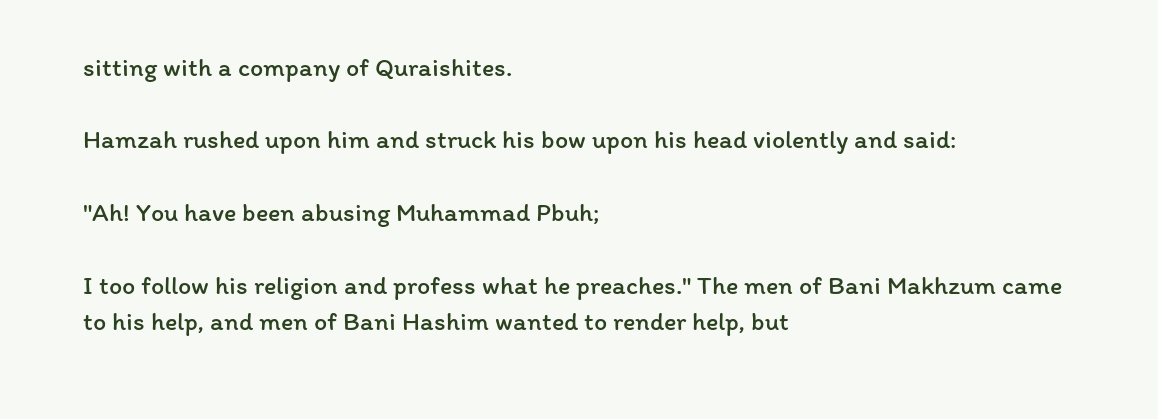sitting with a company of Quraishites.

Hamzah rushed upon him and struck his bow upon his head violently and said:

"Ah! You have been abusing Muhammad Pbuh;

I too follow his religion and profess what he preaches." The men of Bani Makhzum came to his help, and men of Bani Hashim wanted to render help, but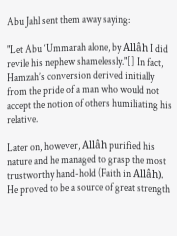Abu Jahl sent them away saying:

"Let Abu ‘Ummarah alone, by Allâh I did revile his nephew shamelessly."[] In fact, Hamzah’s conversion derived initially from the pride of a man who would not accept the notion of others humiliating his relative.

Later on, however, Allâh purified his nature and he managed to grasp the most trustworthy hand-hold (Faith in Allâh). He proved to be a source of great strength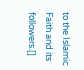to the Islamic Faith and its followers.[]